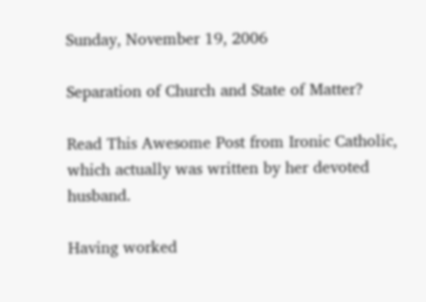Sunday, November 19, 2006

Separation of Church and State of Matter?

Read This Awesome Post from Ironic Catholic, which actually was written by her devoted husband.

Having worked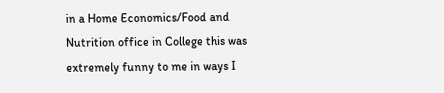in a Home Economics/Food and Nutrition office in College this was extremely funny to me in ways I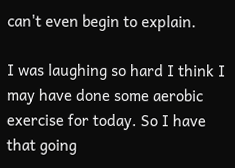can't even begin to explain.

I was laughing so hard I think I may have done some aerobic exercise for today. So I have that going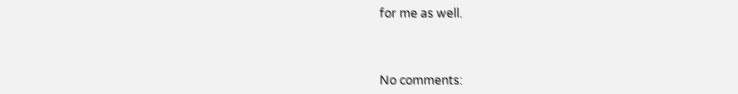for me as well.



No comments: